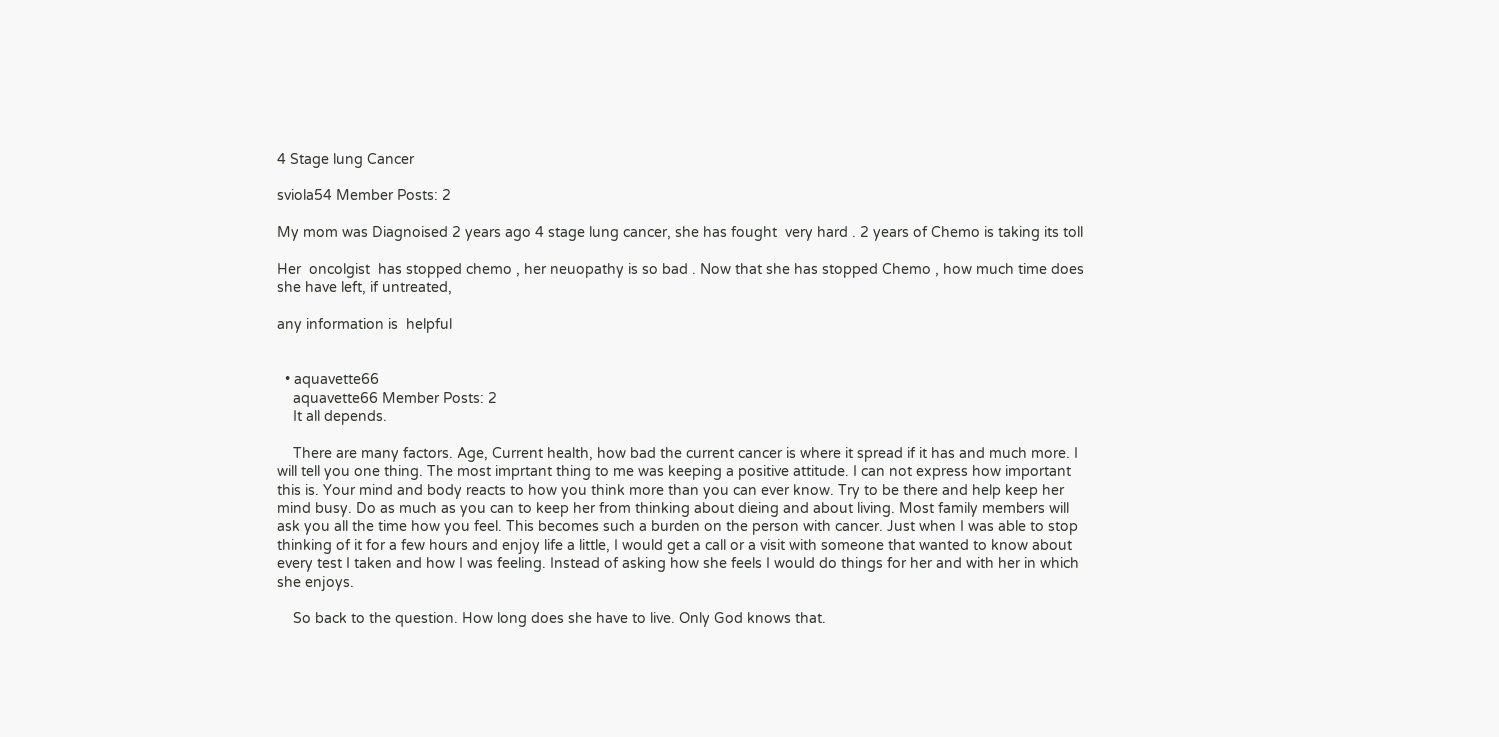4 Stage lung Cancer

sviola54 Member Posts: 2

My mom was Diagnoised 2 years ago 4 stage lung cancer, she has fought  very hard . 2 years of Chemo is taking its toll

Her  oncolgist  has stopped chemo , her neuopathy is so bad . Now that she has stopped Chemo , how much time does she have left, if untreated,

any information is  helpful


  • aquavette66
    aquavette66 Member Posts: 2
    It all depends.

    There are many factors. Age, Current health, how bad the current cancer is where it spread if it has and much more. I will tell you one thing. The most imprtant thing to me was keeping a positive attitude. I can not express how important this is. Your mind and body reacts to how you think more than you can ever know. Try to be there and help keep her mind busy. Do as much as you can to keep her from thinking about dieing and about living. Most family members will ask you all the time how you feel. This becomes such a burden on the person with cancer. Just when I was able to stop thinking of it for a few hours and enjoy life a little, I would get a call or a visit with someone that wanted to know about every test I taken and how I was feeling. Instead of asking how she feels I would do things for her and with her in which she enjoys.

    So back to the question. How long does she have to live. Only God knows that.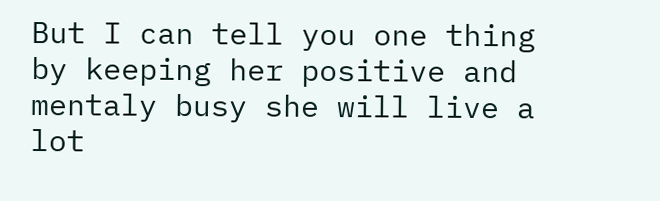But I can tell you one thing by keeping her positive and mentaly busy she will live a lot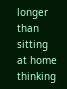longer than sitting at home thinking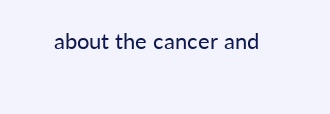about the cancer and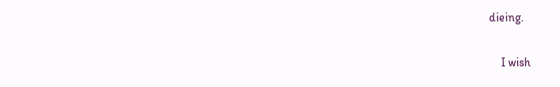dieing.


    I wish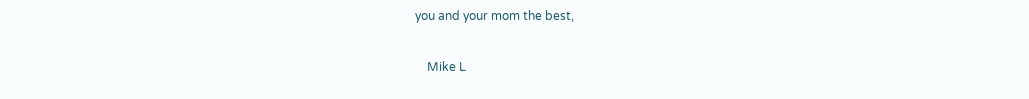you and your mom the best,

    Mike L